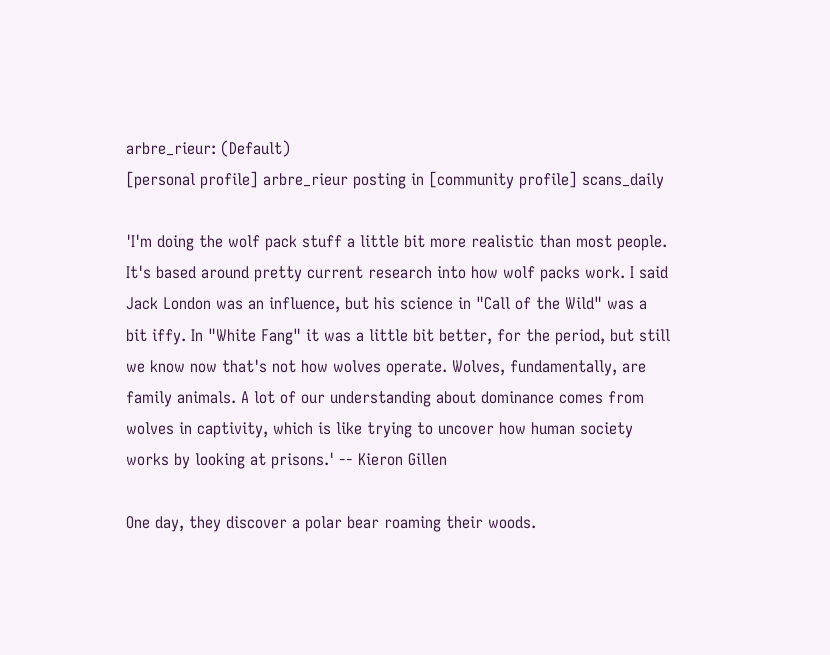arbre_rieur: (Default)
[personal profile] arbre_rieur posting in [community profile] scans_daily

'I'm doing the wolf pack stuff a little bit more realistic than most people. It's based around pretty current research into how wolf packs work. I said Jack London was an influence, but his science in "Call of the Wild" was a bit iffy. In "White Fang" it was a little bit better, for the period, but still we know now that's not how wolves operate. Wolves, fundamentally, are family animals. A lot of our understanding about dominance comes from wolves in captivity, which is like trying to uncover how human society works by looking at prisons.' -- Kieron Gillen

One day, they discover a polar bear roaming their woods.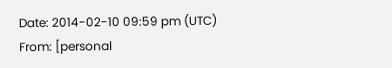Date: 2014-02-10 09:59 pm (UTC)
From: [personal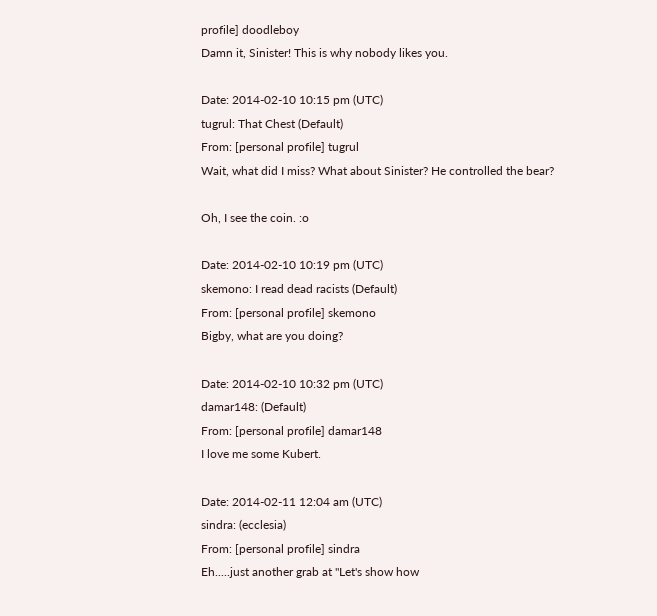profile] doodleboy
Damn it, Sinister! This is why nobody likes you.

Date: 2014-02-10 10:15 pm (UTC)
tugrul: That Chest (Default)
From: [personal profile] tugrul
Wait, what did I miss? What about Sinister? He controlled the bear?

Oh, I see the coin. :o

Date: 2014-02-10 10:19 pm (UTC)
skemono: I read dead racists (Default)
From: [personal profile] skemono
Bigby, what are you doing?

Date: 2014-02-10 10:32 pm (UTC)
damar148: (Default)
From: [personal profile] damar148
I love me some Kubert.

Date: 2014-02-11 12:04 am (UTC)
sindra: (ecclesia)
From: [personal profile] sindra
Eh.....just another grab at "Let's show how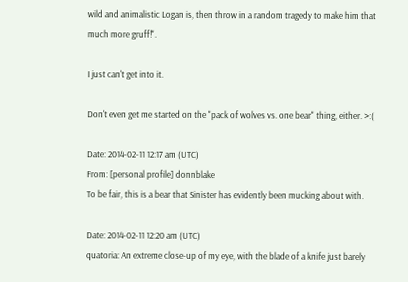wild and animalistic Logan is, then throw in a random tragedy to make him that much more gruff!".

I just can't get into it.

Don't even get me started on the "pack of wolves vs. one bear" thing, either. >:(

Date: 2014-02-11 12:17 am (UTC)
From: [personal profile] donnblake
To be fair, this is a bear that Sinister has evidently been mucking about with.

Date: 2014-02-11 12:20 am (UTC)
quatoria: An extreme close-up of my eye, with the blade of a knife just barely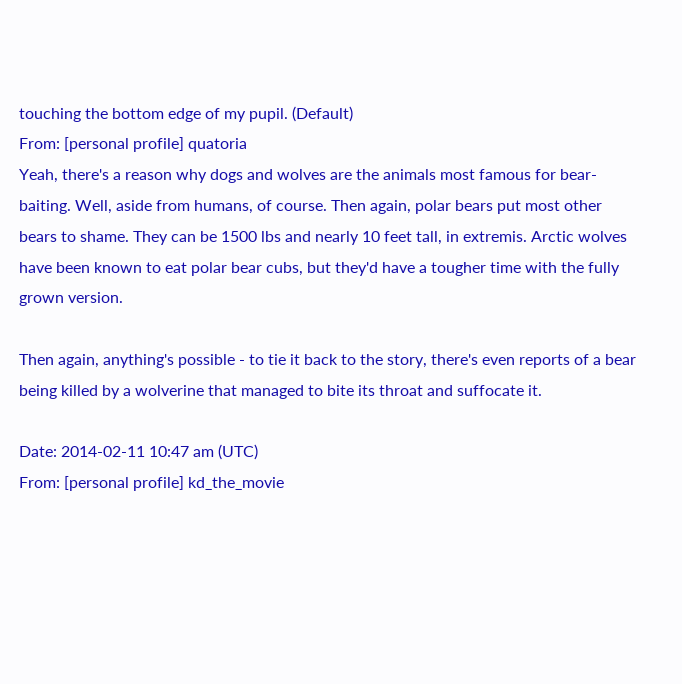touching the bottom edge of my pupil. (Default)
From: [personal profile] quatoria
Yeah, there's a reason why dogs and wolves are the animals most famous for bear-baiting. Well, aside from humans, of course. Then again, polar bears put most other bears to shame. They can be 1500 lbs and nearly 10 feet tall, in extremis. Arctic wolves have been known to eat polar bear cubs, but they'd have a tougher time with the fully grown version.

Then again, anything's possible - to tie it back to the story, there's even reports of a bear being killed by a wolverine that managed to bite its throat and suffocate it.

Date: 2014-02-11 10:47 am (UTC)
From: [personal profile] kd_the_movie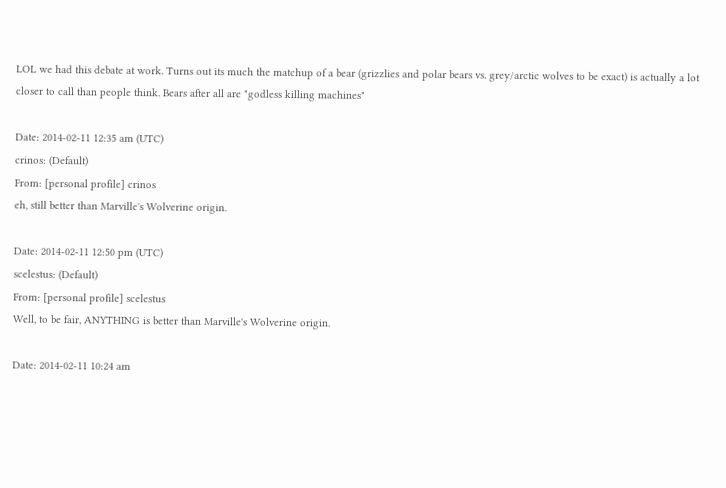LOL we had this debate at work. Turns out its much the matchup of a bear (grizzlies and polar bears vs. grey/arctic wolves to be exact) is actually a lot closer to call than people think. Bears after all are "godless killing machines"

Date: 2014-02-11 12:35 am (UTC)
crinos: (Default)
From: [personal profile] crinos
eh, still better than Marville's Wolverine origin.

Date: 2014-02-11 12:50 pm (UTC)
scelestus: (Default)
From: [personal profile] scelestus
Well, to be fair, ANYTHING is better than Marville's Wolverine origin.

Date: 2014-02-11 10:24 am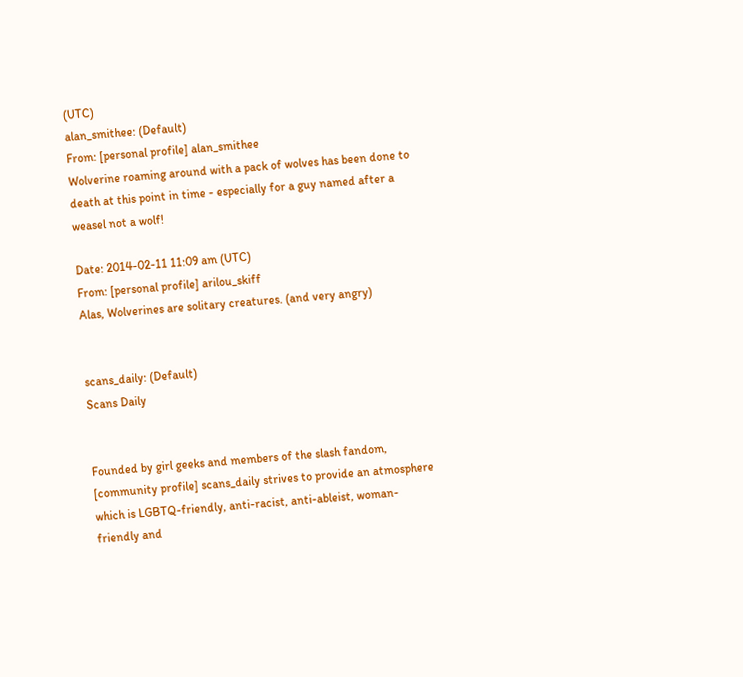(UTC)
alan_smithee: (Default)
From: [personal profile] alan_smithee
Wolverine roaming around with a pack of wolves has been done to death at this point in time - especially for a guy named after a weasel not a wolf!

Date: 2014-02-11 11:09 am (UTC)
From: [personal profile] arilou_skiff
Alas, Wolverines are solitary creatures. (and very angry)


scans_daily: (Default)
Scans Daily


Founded by girl geeks and members of the slash fandom, [community profile] scans_daily strives to provide an atmosphere which is LGBTQ-friendly, anti-racist, anti-ableist, woman-friendly and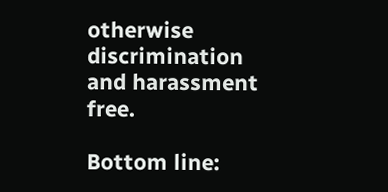otherwise discrimination and harassment free.

Bottom line: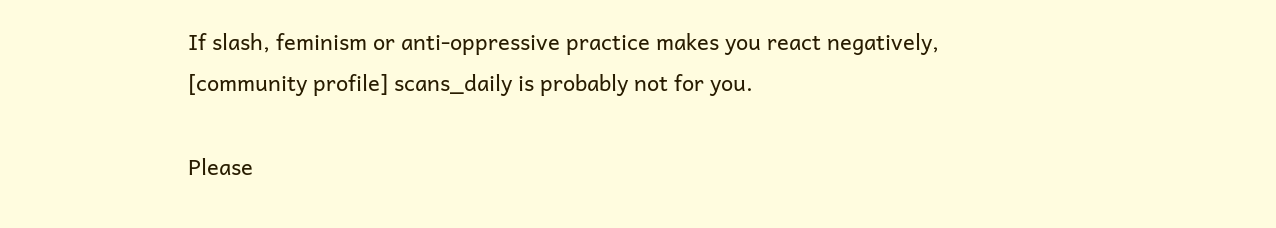If slash, feminism or anti-oppressive practice makes you react negatively, [community profile] scans_daily is probably not for you.

Please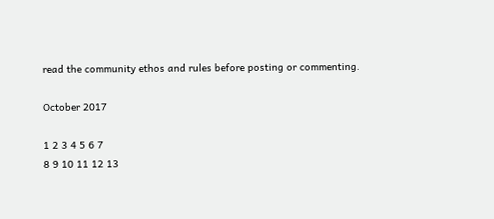read the community ethos and rules before posting or commenting.

October 2017

1 2 3 4 5 6 7
8 9 10 11 12 13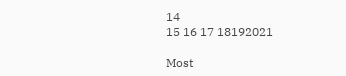14
15 16 17 18192021

Most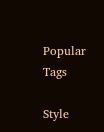Popular Tags

Style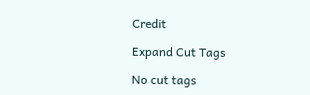Credit

Expand Cut Tags

No cut tags